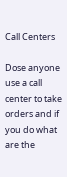Call Centers

Dose anyone use a call center to take orders and if you do what are the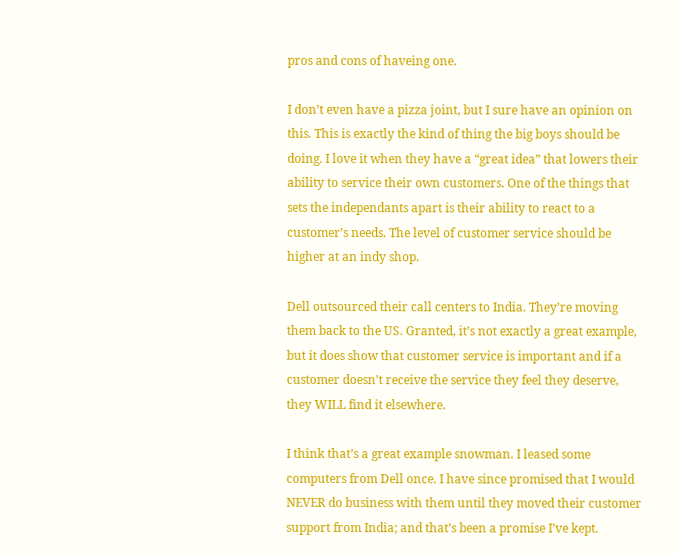pros and cons of haveing one.

I don’t even have a pizza joint, but I sure have an opinion on this. This is exactly the kind of thing the big boys should be doing. I love it when they have a “great idea” that lowers their ability to service their own customers. One of the things that sets the independants apart is their ability to react to a customer’s needs. The level of customer service should be higher at an indy shop.

Dell outsourced their call centers to India. They’re moving them back to the US. Granted, it’s not exactly a great example, but it does show that customer service is important and if a customer doesn’t receive the service they feel they deserve, they WILL find it elsewhere.

I think that’s a great example snowman. I leased some computers from Dell once. I have since promised that I would NEVER do business with them until they moved their customer support from India; and that’s been a promise I’ve kept.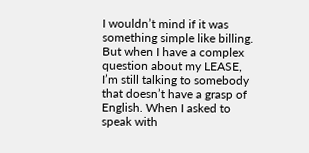I wouldn’t mind if it was something simple like billing. But when I have a complex question about my LEASE, I’m still talking to somebody that doesn’t have a grasp of English. When I asked to speak with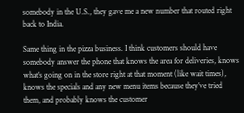somebody in the U.S., they gave me a new number that routed right back to India.

Same thing in the pizza business. I think customers should have somebody answer the phone that knows the area for deliveries, knows what’s going on in the store right at that moment (like wait times), knows the specials and any new menu items because they’ve tried them, and probably knows the customer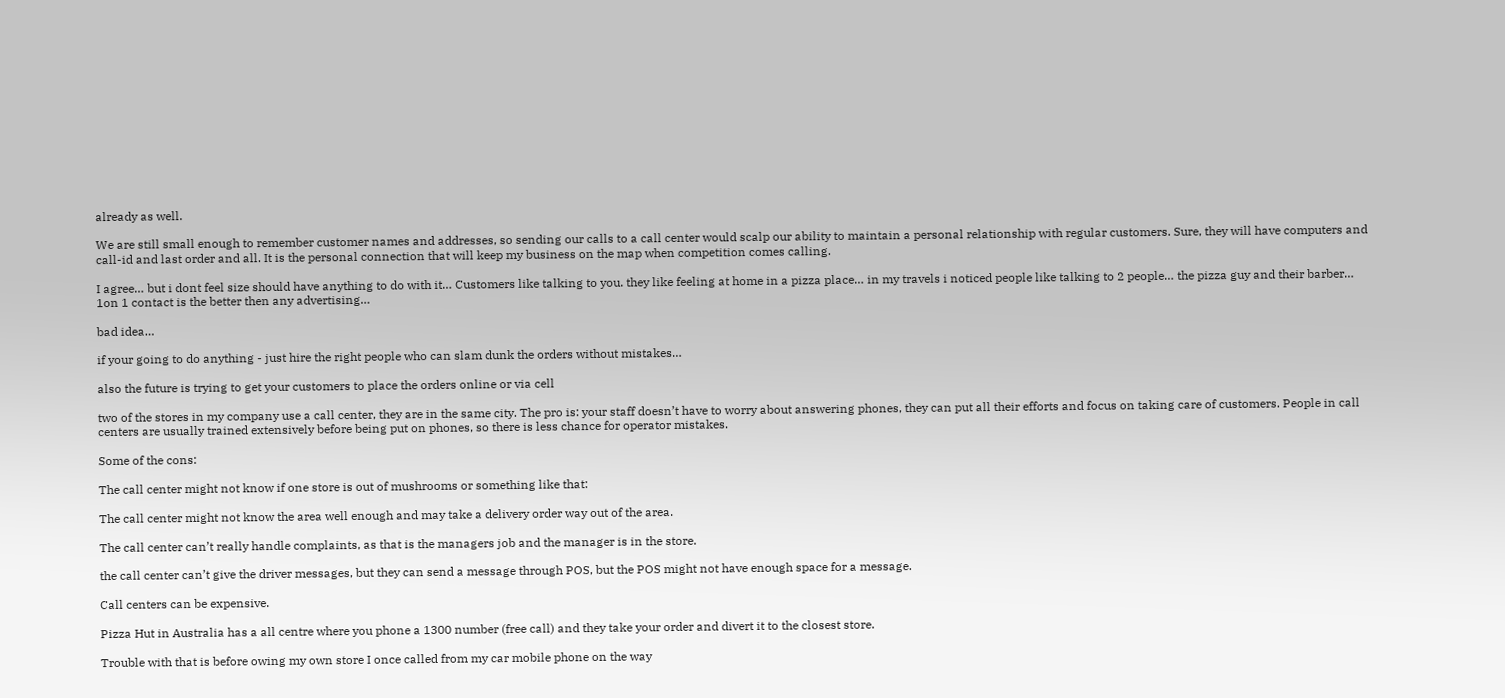already as well.

We are still small enough to remember customer names and addresses, so sending our calls to a call center would scalp our ability to maintain a personal relationship with regular customers. Sure, they will have computers and call-id and last order and all. It is the personal connection that will keep my business on the map when competition comes calling.

I agree… but i dont feel size should have anything to do with it… Customers like talking to you. they like feeling at home in a pizza place… in my travels i noticed people like talking to 2 people… the pizza guy and their barber… 1on 1 contact is the better then any advertising…

bad idea…

if your going to do anything - just hire the right people who can slam dunk the orders without mistakes…

also the future is trying to get your customers to place the orders online or via cell

two of the stores in my company use a call center, they are in the same city. The pro is: your staff doesn’t have to worry about answering phones, they can put all their efforts and focus on taking care of customers. People in call centers are usually trained extensively before being put on phones, so there is less chance for operator mistakes.

Some of the cons:

The call center might not know if one store is out of mushrooms or something like that:

The call center might not know the area well enough and may take a delivery order way out of the area.

The call center can’t really handle complaints, as that is the managers job and the manager is in the store.

the call center can’t give the driver messages, but they can send a message through POS, but the POS might not have enough space for a message.

Call centers can be expensive.

Pizza Hut in Australia has a all centre where you phone a 1300 number (free call) and they take your order and divert it to the closest store.

Trouble with that is before owing my own store I once called from my car mobile phone on the way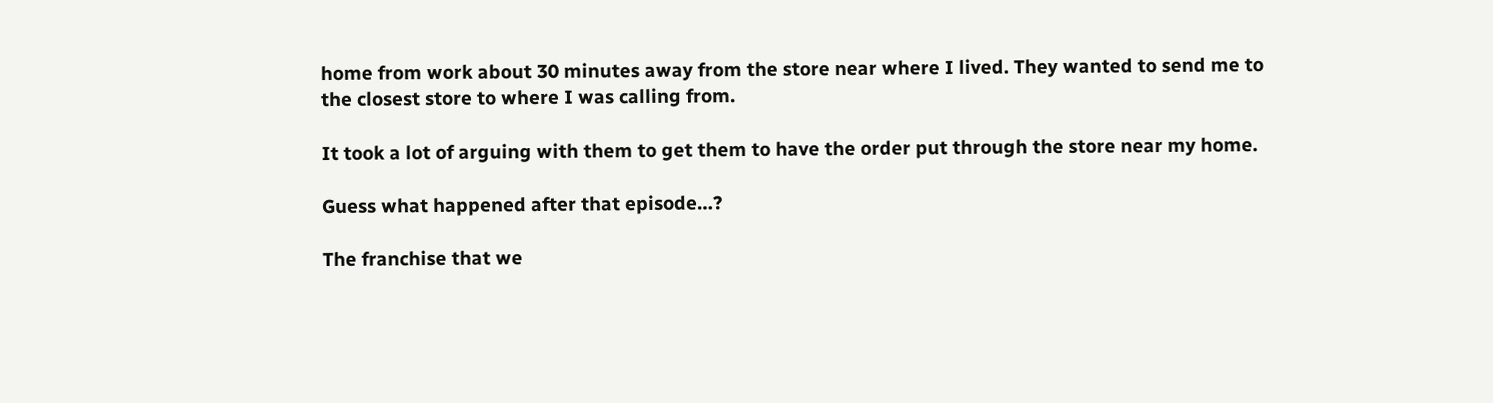home from work about 30 minutes away from the store near where I lived. They wanted to send me to the closest store to where I was calling from.

It took a lot of arguing with them to get them to have the order put through the store near my home.

Guess what happened after that episode…?

The franchise that we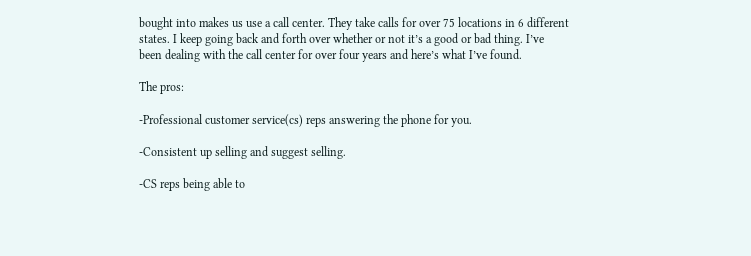bought into makes us use a call center. They take calls for over 75 locations in 6 different states. I keep going back and forth over whether or not it’s a good or bad thing. I’ve been dealing with the call center for over four years and here’s what I’ve found.

The pros:

-Professional customer service(cs) reps answering the phone for you.

-Consistent up selling and suggest selling.

-CS reps being able to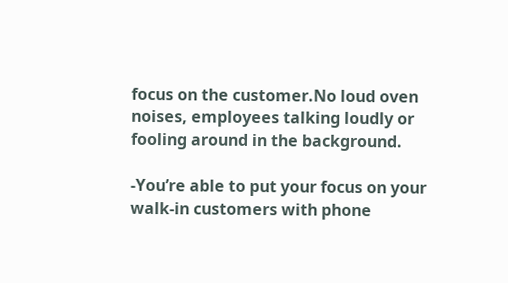focus on the customer.No loud oven noises, employees talking loudly or fooling around in the background.

-You’re able to put your focus on your walk-in customers with phone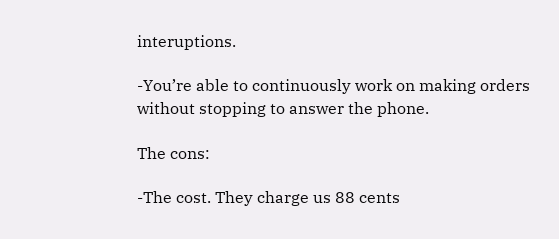interuptions.

-You’re able to continuously work on making orders without stopping to answer the phone.

The cons:

-The cost. They charge us 88 cents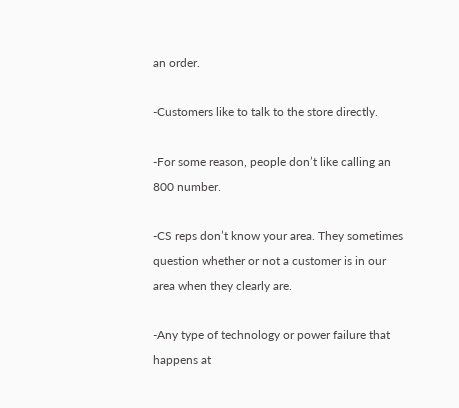an order.

-Customers like to talk to the store directly.

-For some reason, people don’t like calling an 800 number.

-CS reps don’t know your area. They sometimes question whether or not a customer is in our area when they clearly are.

-Any type of technology or power failure that happens at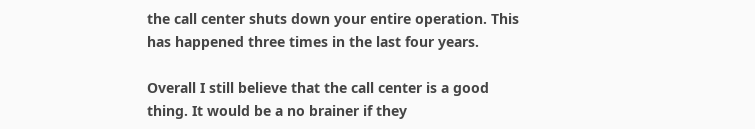the call center shuts down your entire operation. This has happened three times in the last four years.

Overall I still believe that the call center is a good thing. It would be a no brainer if they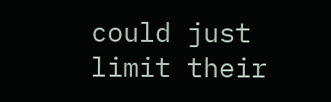could just limit their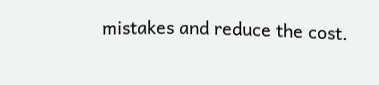mistakes and reduce the cost.